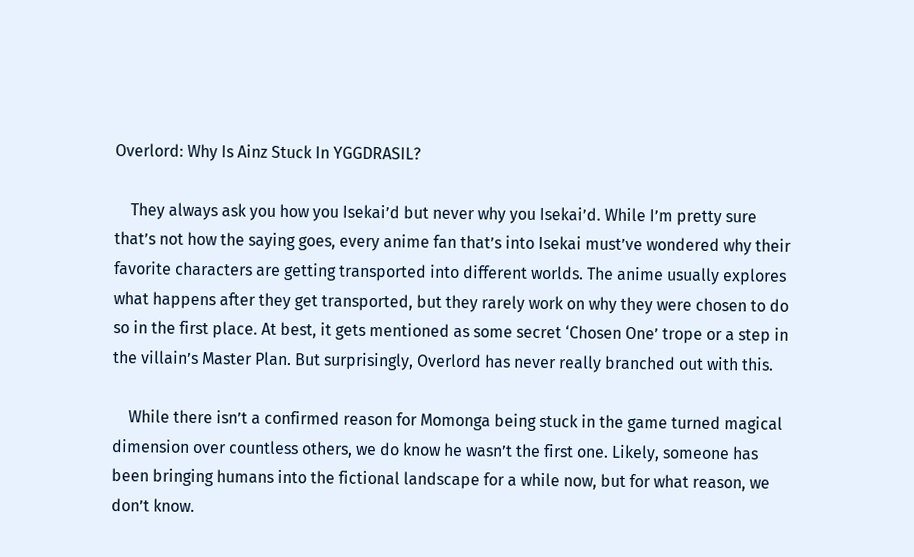Overlord: Why Is Ainz Stuck In YGGDRASIL?

    They always ask you how you Isekai’d but never why you Isekai’d. While I’m pretty sure that’s not how the saying goes, every anime fan that’s into Isekai must’ve wondered why their favorite characters are getting transported into different worlds. The anime usually explores what happens after they get transported, but they rarely work on why they were chosen to do so in the first place. At best, it gets mentioned as some secret ‘Chosen One’ trope or a step in the villain’s Master Plan. But surprisingly, Overlord has never really branched out with this.

    While there isn’t a confirmed reason for Momonga being stuck in the game turned magical dimension over countless others, we do know he wasn’t the first one. Likely, someone has been bringing humans into the fictional landscape for a while now, but for what reason, we don’t know.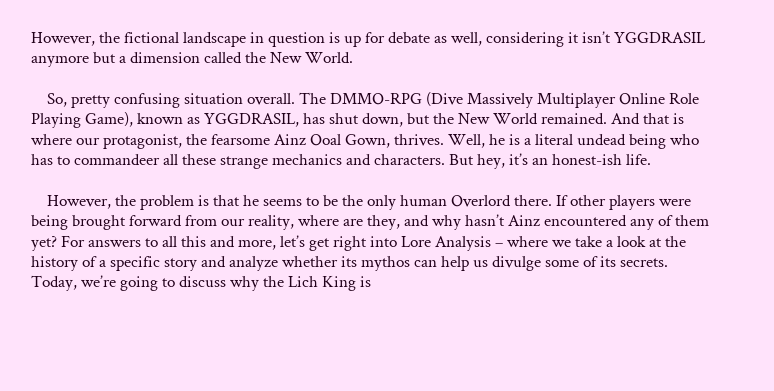However, the fictional landscape in question is up for debate as well, considering it isn’t YGGDRASIL anymore but a dimension called the New World.

    So, pretty confusing situation overall. The DMMO-RPG (Dive Massively Multiplayer Online Role Playing Game), known as YGGDRASIL, has shut down, but the New World remained. And that is where our protagonist, the fearsome Ainz Ooal Gown, thrives. Well, he is a literal undead being who has to commandeer all these strange mechanics and characters. But hey, it’s an honest-ish life.

    However, the problem is that he seems to be the only human Overlord there. If other players were being brought forward from our reality, where are they, and why hasn’t Ainz encountered any of them yet? For answers to all this and more, let’s get right into Lore Analysis – where we take a look at the history of a specific story and analyze whether its mythos can help us divulge some of its secrets. Today, we’re going to discuss why the Lich King is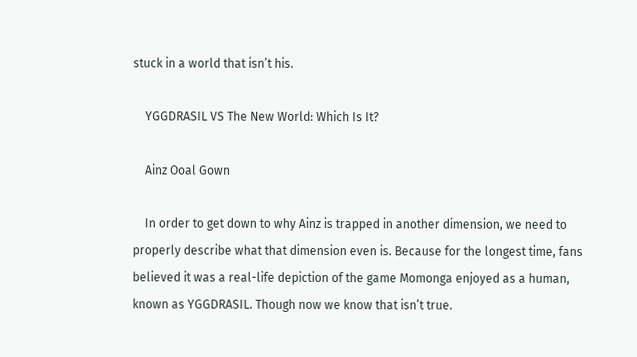stuck in a world that isn’t his.

    YGGDRASIL VS The New World: Which Is It?

    Ainz Ooal Gown

    In order to get down to why Ainz is trapped in another dimension, we need to properly describe what that dimension even is. Because for the longest time, fans believed it was a real-life depiction of the game Momonga enjoyed as a human, known as YGGDRASIL. Though now we know that isn’t true.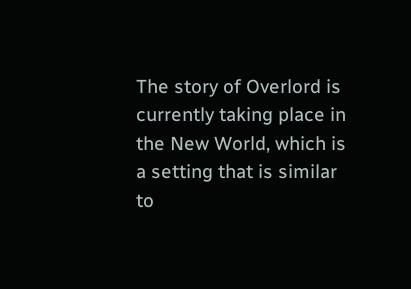The story of Overlord is currently taking place in the New World, which is a setting that is similar to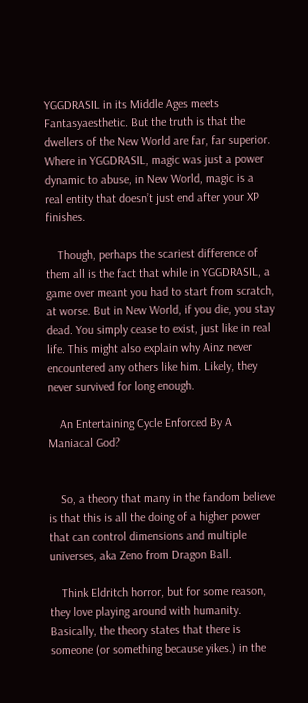YGGDRASIL in its Middle Ages meets Fantasyaesthetic. But the truth is that the dwellers of the New World are far, far superior. Where in YGGDRASIL, magic was just a power dynamic to abuse, in New World, magic is a real entity that doesn’t just end after your XP finishes.

    Though, perhaps the scariest difference of them all is the fact that while in YGGDRASIL, a game over meant you had to start from scratch, at worse. But in New World, if you die, you stay dead. You simply cease to exist, just like in real life. This might also explain why Ainz never encountered any others like him. Likely, they never survived for long enough.

    An Entertaining Cycle Enforced By A Maniacal God?


    So, a theory that many in the fandom believe is that this is all the doing of a higher power that can control dimensions and multiple universes, aka Zeno from Dragon Ball.

    Think Eldritch horror, but for some reason, they love playing around with humanity. Basically, the theory states that there is someone (or something because yikes.) in the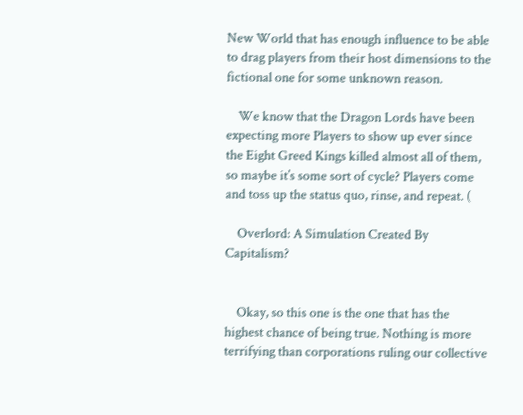New World that has enough influence to be able to drag players from their host dimensions to the fictional one for some unknown reason.

    We know that the Dragon Lords have been expecting more Players to show up ever since the Eight Greed Kings killed almost all of them, so maybe it’s some sort of cycle? Players come and toss up the status quo, rinse, and repeat. (

    Overlord: A Simulation Created By Capitalism?


    Okay, so this one is the one that has the highest chance of being true. Nothing is more terrifying than corporations ruling our collective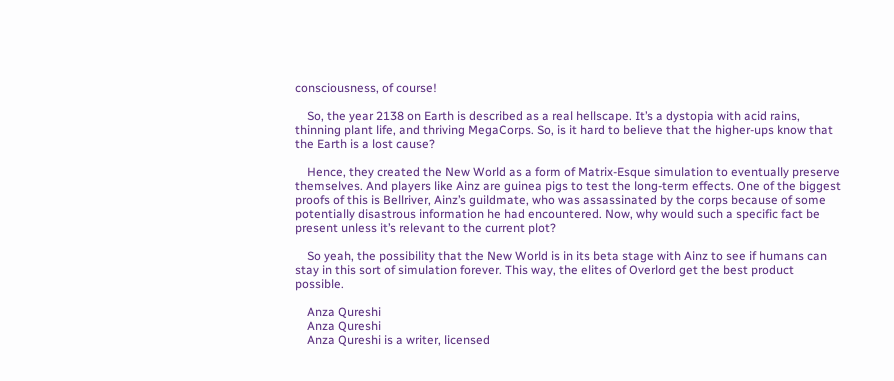consciousness, of course!

    So, the year 2138 on Earth is described as a real hellscape. It’s a dystopia with acid rains, thinning plant life, and thriving MegaCorps. So, is it hard to believe that the higher-ups know that the Earth is a lost cause?

    Hence, they created the New World as a form of Matrix-Esque simulation to eventually preserve themselves. And players like Ainz are guinea pigs to test the long-term effects. One of the biggest proofs of this is Bellriver, Ainz’s guildmate, who was assassinated by the corps because of some potentially disastrous information he had encountered. Now, why would such a specific fact be present unless it’s relevant to the current plot?

    So yeah, the possibility that the New World is in its beta stage with Ainz to see if humans can stay in this sort of simulation forever. This way, the elites of Overlord get the best product possible.

    Anza Qureshi
    Anza Qureshi
    Anza Qureshi is a writer, licensed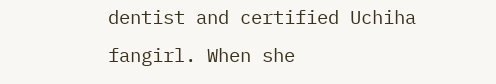dentist and certified Uchiha fangirl. When she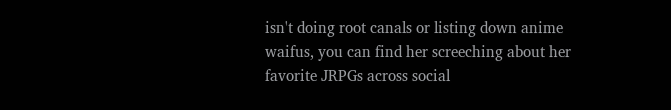isn't doing root canals or listing down anime waifus, you can find her screeching about her favorite JRPGs across social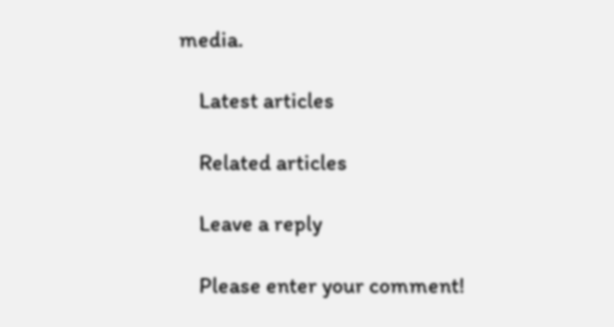media.

    Latest articles

    Related articles

    Leave a reply

    Please enter your comment!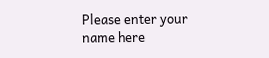Please enter your name here